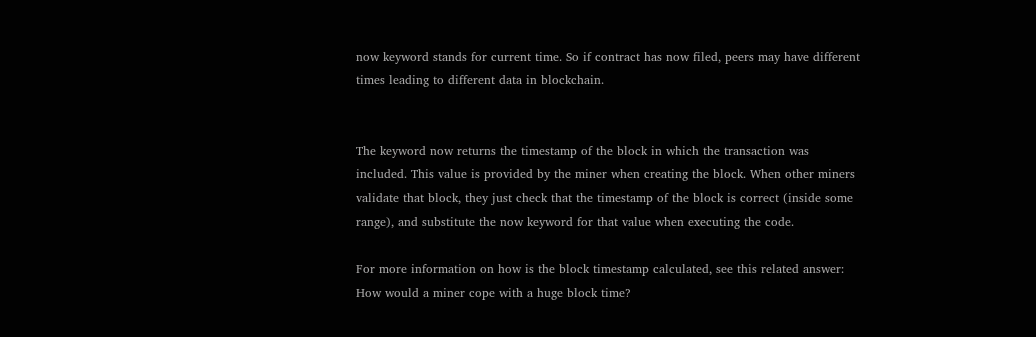now keyword stands for current time. So if contract has now filed, peers may have different times leading to different data in blockchain.


The keyword now returns the timestamp of the block in which the transaction was included. This value is provided by the miner when creating the block. When other miners validate that block, they just check that the timestamp of the block is correct (inside some range), and substitute the now keyword for that value when executing the code.

For more information on how is the block timestamp calculated, see this related answer: How would a miner cope with a huge block time?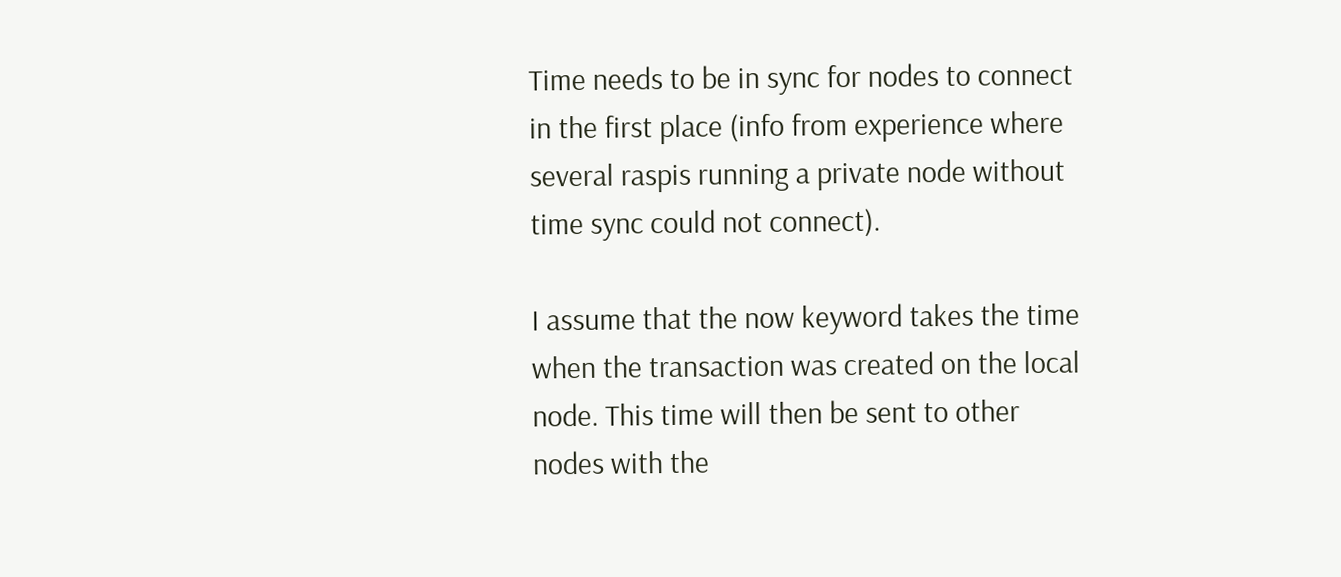Time needs to be in sync for nodes to connect in the first place (info from experience where several raspis running a private node without time sync could not connect).

I assume that the now keyword takes the time when the transaction was created on the local node. This time will then be sent to other nodes with the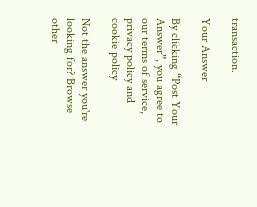transaction.

Your Answer

By clicking “Post Your Answer”, you agree to our terms of service, privacy policy and cookie policy

Not the answer you're looking for? Browse other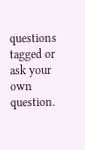questions tagged or ask your own question.